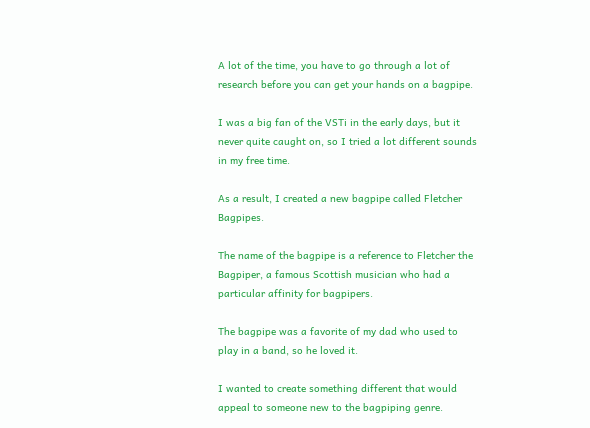A lot of the time, you have to go through a lot of research before you can get your hands on a bagpipe.

I was a big fan of the VSTi in the early days, but it never quite caught on, so I tried a lot different sounds in my free time.

As a result, I created a new bagpipe called Fletcher Bagpipes.

The name of the bagpipe is a reference to Fletcher the Bagpiper, a famous Scottish musician who had a particular affinity for bagpipers.

The bagpipe was a favorite of my dad who used to play in a band, so he loved it.

I wanted to create something different that would appeal to someone new to the bagpiping genre.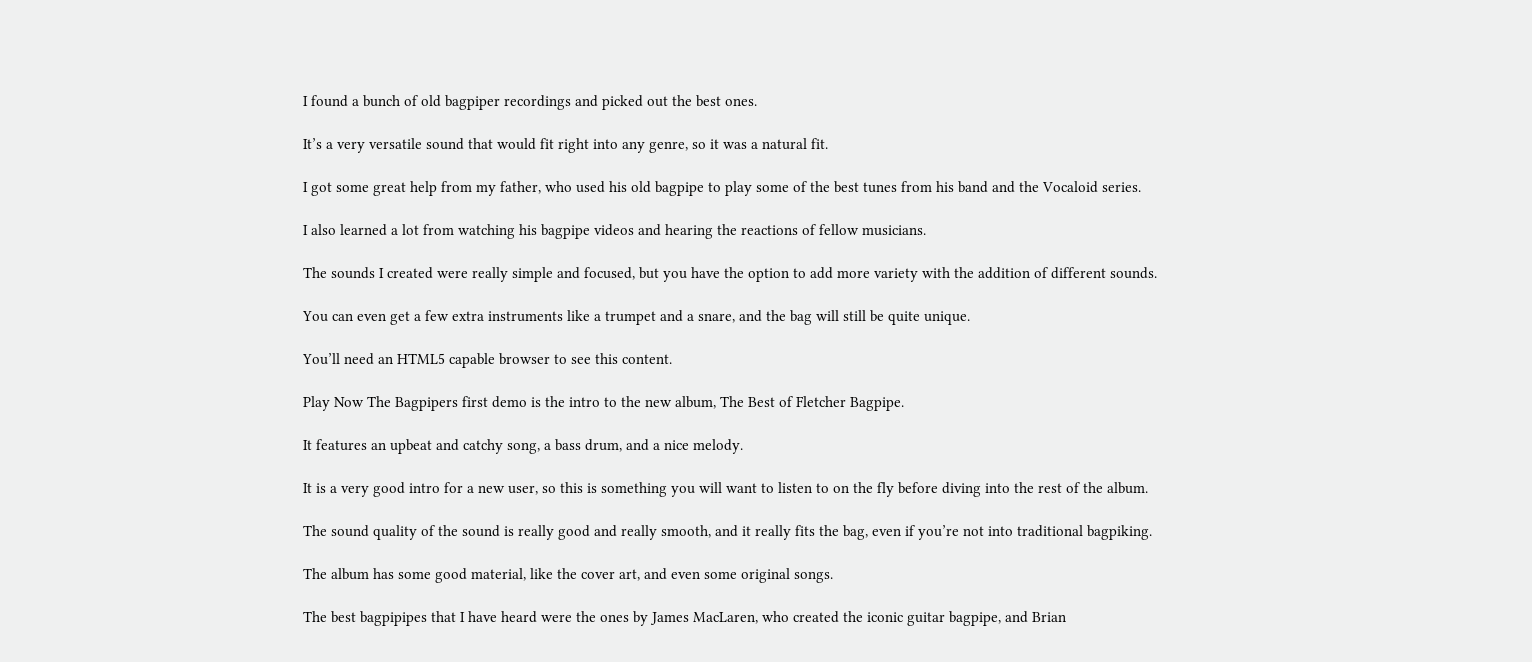I found a bunch of old bagpiper recordings and picked out the best ones.

It’s a very versatile sound that would fit right into any genre, so it was a natural fit.

I got some great help from my father, who used his old bagpipe to play some of the best tunes from his band and the Vocaloid series.

I also learned a lot from watching his bagpipe videos and hearing the reactions of fellow musicians.

The sounds I created were really simple and focused, but you have the option to add more variety with the addition of different sounds.

You can even get a few extra instruments like a trumpet and a snare, and the bag will still be quite unique.

You’ll need an HTML5 capable browser to see this content.

Play Now The Bagpipers first demo is the intro to the new album, The Best of Fletcher Bagpipe.

It features an upbeat and catchy song, a bass drum, and a nice melody.

It is a very good intro for a new user, so this is something you will want to listen to on the fly before diving into the rest of the album.

The sound quality of the sound is really good and really smooth, and it really fits the bag, even if you’re not into traditional bagpiking.

The album has some good material, like the cover art, and even some original songs.

The best bagpipipes that I have heard were the ones by James MacLaren, who created the iconic guitar bagpipe, and Brian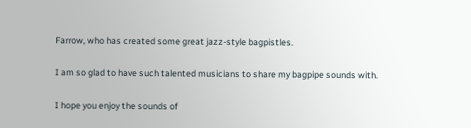Farrow, who has created some great jazz-style bagpistles.

I am so glad to have such talented musicians to share my bagpipe sounds with.

I hope you enjoy the sounds of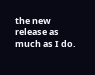the new release as much as I do.